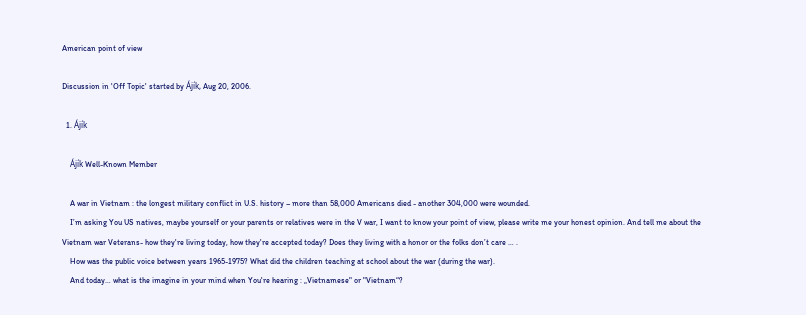American point of view

Discussion in 'Off Topic' started by Ájík, Aug 20, 2006.

  1. Ájík

    Ájík Well-Known Member

    A war in Vietnam : the longest military conflict in U.S. history – more than 58,000 Americans died - another 304,000 were wounded.
    I’m asking You US natives, maybe yourself or your parents or relatives were in the V war, I want to know your point of view, please write me your honest opinion. And tell me about the Vietnam war Veterans- how they're living today, how they're accepted today? Does they living with a honor or the folks don’t care … .
    How was the public voice between years 1965-1975? What did the children teaching at school about the war (during the war).
    And today… what is the imagine in your mind when You're hearing : „Vietnamese" or "Vietnam“?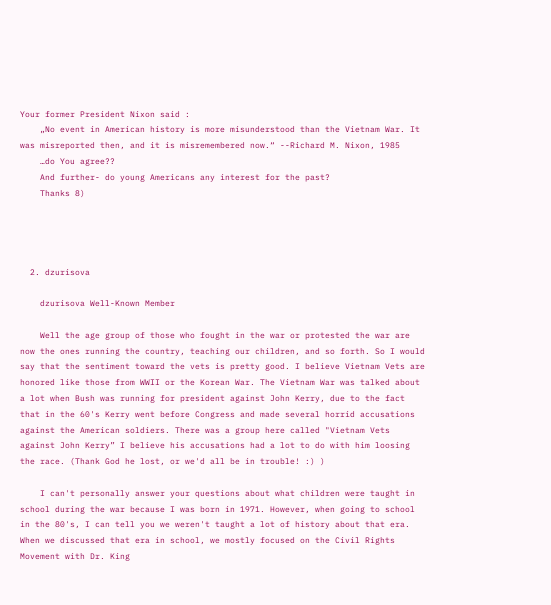Your former President Nixon said :
    „No event in American history is more misunderstood than the Vietnam War. It was misreported then, and it is misremembered now.“ --Richard M. Nixon, 1985
    …do You agree??
    And further- do young Americans any interest for the past?
    Thanks 8)




  2. dzurisova

    dzurisova Well-Known Member

    Well the age group of those who fought in the war or protested the war are now the ones running the country, teaching our children, and so forth. So I would say that the sentiment toward the vets is pretty good. I believe Vietnam Vets are honored like those from WWII or the Korean War. The Vietnam War was talked about a lot when Bush was running for president against John Kerry, due to the fact that in the 60's Kerry went before Congress and made several horrid accusations against the American soldiers. There was a group here called "Vietnam Vets against John Kerry” I believe his accusations had a lot to do with him loosing the race. (Thank God he lost, or we'd all be in trouble! :) )

    I can't personally answer your questions about what children were taught in school during the war because I was born in 1971. However, when going to school in the 80's, I can tell you we weren't taught a lot of history about that era. When we discussed that era in school, we mostly focused on the Civil Rights Movement with Dr. King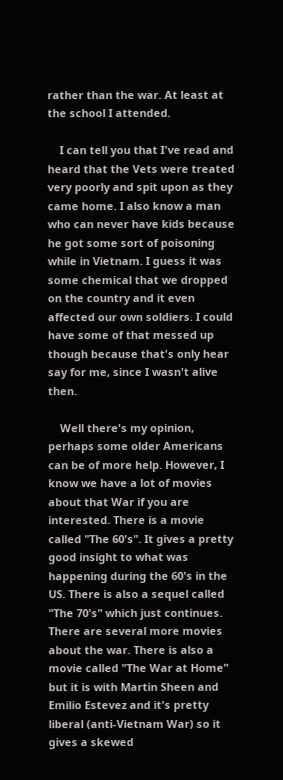rather than the war. At least at the school I attended.

    I can tell you that I've read and heard that the Vets were treated very poorly and spit upon as they came home. I also know a man who can never have kids because he got some sort of poisoning while in Vietnam. I guess it was some chemical that we dropped on the country and it even affected our own soldiers. I could have some of that messed up though because that's only hear say for me, since I wasn't alive then.

    Well there's my opinion, perhaps some older Americans can be of more help. However, I know we have a lot of movies about that War if you are interested. There is a movie called "The 60's". It gives a pretty good insight to what was happening during the 60's in the US. There is also a sequel called "The 70's" which just continues. There are several more movies about the war. There is also a movie called "The War at Home" but it is with Martin Sheen and Emilio Estevez and it's pretty liberal (anti-Vietnam War) so it gives a skewed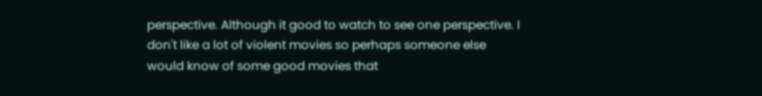perspective. Although it good to watch to see one perspective. I don't like a lot of violent movies so perhaps someone else would know of some good movies that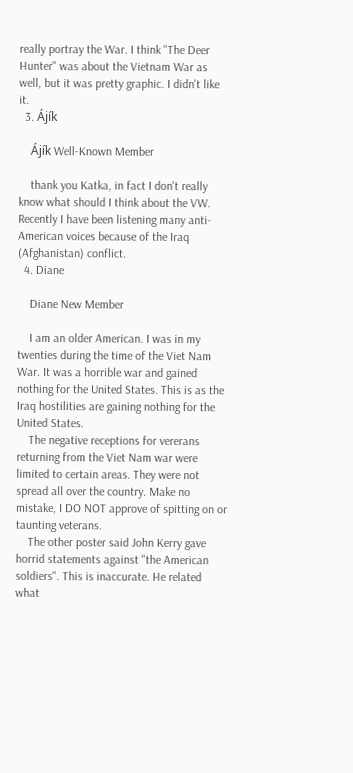really portray the War. I think "The Deer Hunter" was about the Vietnam War as well, but it was pretty graphic. I didn't like it.
  3. Ájík

    Ájík Well-Known Member

    thank you Katka, in fact I don't really know what should I think about the VW. Recently I have been listening many anti-American voices because of the Iraq (Afghanistan) conflict.
  4. Diane

    Diane New Member

    I am an older American. I was in my twenties during the time of the Viet Nam War. It was a horrible war and gained nothing for the United States. This is as the Iraq hostilities are gaining nothing for the United States.
    The negative receptions for vererans returning from the Viet Nam war were limited to certain areas. They were not spread all over the country. Make no mistake, I DO NOT approve of spitting on or taunting veterans.
    The other poster said John Kerry gave horrid statements against "the American soldiers". This is inaccurate. He related what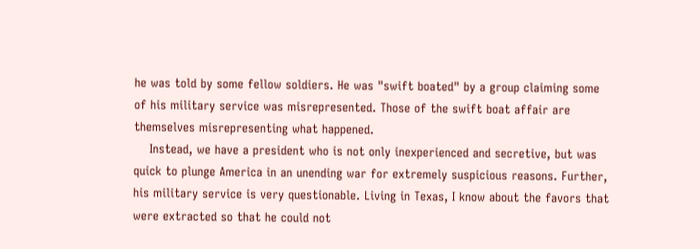he was told by some fellow soldiers. He was "swift boated" by a group claiming some of his military service was misrepresented. Those of the swift boat affair are themselves misrepresenting what happened.
    Instead, we have a president who is not only inexperienced and secretive, but was quick to plunge America in an unending war for extremely suspicious reasons. Further, his military service is very questionable. Living in Texas, I know about the favors that were extracted so that he could not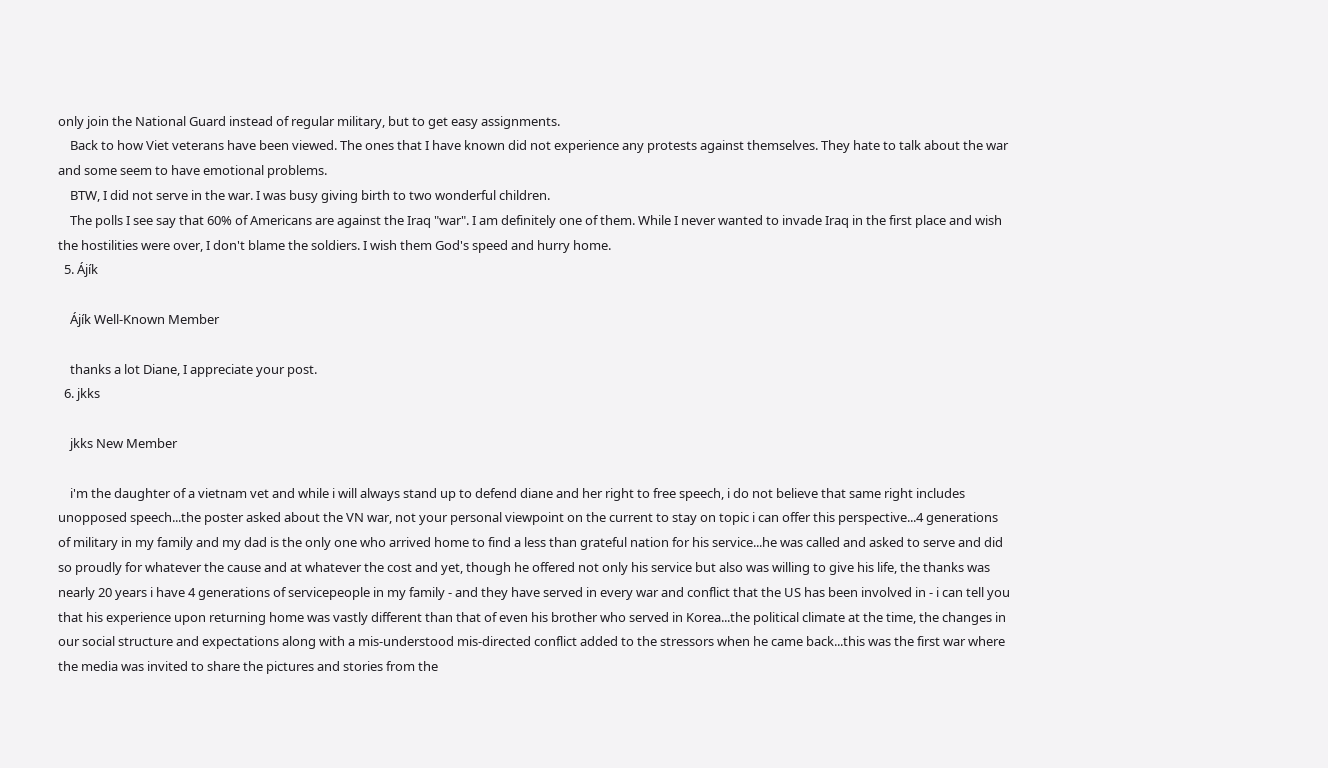only join the National Guard instead of regular military, but to get easy assignments.
    Back to how Viet veterans have been viewed. The ones that I have known did not experience any protests against themselves. They hate to talk about the war and some seem to have emotional problems.
    BTW, I did not serve in the war. I was busy giving birth to two wonderful children.
    The polls I see say that 60% of Americans are against the Iraq "war". I am definitely one of them. While I never wanted to invade Iraq in the first place and wish the hostilities were over, I don't blame the soldiers. I wish them God's speed and hurry home.
  5. Ájík

    Ájík Well-Known Member

    thanks a lot Diane, I appreciate your post.
  6. jkks

    jkks New Member

    i'm the daughter of a vietnam vet and while i will always stand up to defend diane and her right to free speech, i do not believe that same right includes unopposed speech...the poster asked about the VN war, not your personal viewpoint on the current to stay on topic i can offer this perspective...4 generations of military in my family and my dad is the only one who arrived home to find a less than grateful nation for his service...he was called and asked to serve and did so proudly for whatever the cause and at whatever the cost and yet, though he offered not only his service but also was willing to give his life, the thanks was nearly 20 years i have 4 generations of servicepeople in my family - and they have served in every war and conflict that the US has been involved in - i can tell you that his experience upon returning home was vastly different than that of even his brother who served in Korea...the political climate at the time, the changes in our social structure and expectations along with a mis-understood mis-directed conflict added to the stressors when he came back...this was the first war where the media was invited to share the pictures and stories from the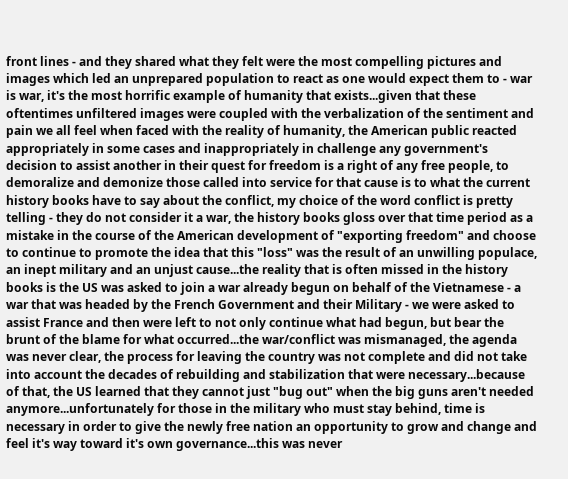front lines - and they shared what they felt were the most compelling pictures and images which led an unprepared population to react as one would expect them to - war is war, it's the most horrific example of humanity that exists...given that these oftentimes unfiltered images were coupled with the verbalization of the sentiment and pain we all feel when faced with the reality of humanity, the American public reacted appropriately in some cases and inappropriately in challenge any government's decision to assist another in their quest for freedom is a right of any free people, to demoralize and demonize those called into service for that cause is to what the current history books have to say about the conflict, my choice of the word conflict is pretty telling - they do not consider it a war, the history books gloss over that time period as a mistake in the course of the American development of "exporting freedom" and choose to continue to promote the idea that this "loss" was the result of an unwilling populace, an inept military and an unjust cause...the reality that is often missed in the history books is the US was asked to join a war already begun on behalf of the Vietnamese - a war that was headed by the French Government and their Military - we were asked to assist France and then were left to not only continue what had begun, but bear the brunt of the blame for what occurred...the war/conflict was mismanaged, the agenda was never clear, the process for leaving the country was not complete and did not take into account the decades of rebuilding and stabilization that were necessary...because of that, the US learned that they cannot just "bug out" when the big guns aren't needed anymore...unfortunately for those in the military who must stay behind, time is necessary in order to give the newly free nation an opportunity to grow and change and feel it's way toward it's own governance...this was never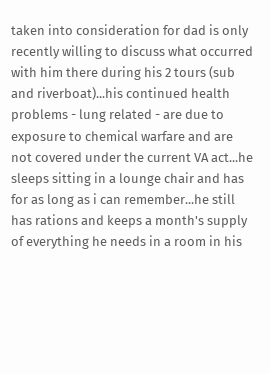taken into consideration for dad is only recently willing to discuss what occurred with him there during his 2 tours (sub and riverboat)...his continued health problems - lung related - are due to exposure to chemical warfare and are not covered under the current VA act...he sleeps sitting in a lounge chair and has for as long as i can remember...he still has rations and keeps a month's supply of everything he needs in a room in his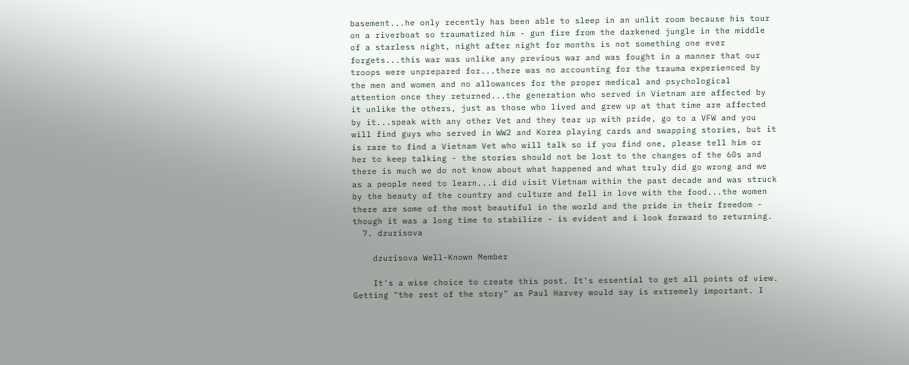basement...he only recently has been able to sleep in an unlit room because his tour on a riverboat so traumatized him - gun fire from the darkened jungle in the middle of a starless night, night after night for months is not something one ever forgets...this war was unlike any previous war and was fought in a manner that our troops were unprepared for...there was no accounting for the trauma experienced by the men and women and no allowances for the proper medical and psychological attention once they returned...the generation who served in Vietnam are affected by it unlike the others, just as those who lived and grew up at that time are affected by it...speak with any other Vet and they tear up with pride, go to a VFW and you will find guys who served in WW2 and Korea playing cards and swapping stories, but it is rare to find a Vietnam Vet who will talk so if you find one, please tell him or her to keep talking - the stories should not be lost to the changes of the 60s and there is much we do not know about what happened and what truly did go wrong and we as a people need to learn...i did visit Vietnam within the past decade and was struck by the beauty of the country and culture and fell in love with the food...the women there are some of the most beautiful in the world and the pride in their freedom - though it was a long time to stabilize - is evident and i look forward to returning.
  7. dzurisova

    dzurisova Well-Known Member

    It's a wise choice to create this post. It's essential to get all points of view. Getting "the rest of the story" as Paul Harvey would say is extremely important. I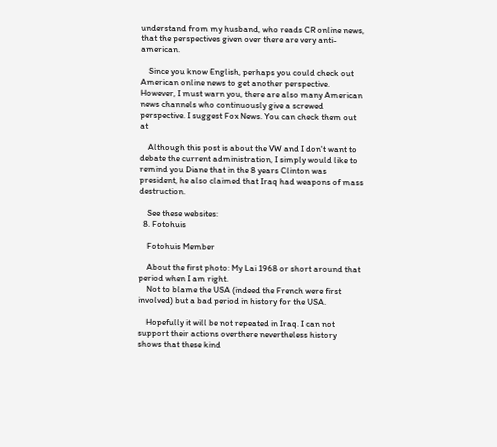understand from my husband, who reads CR online news, that the perspectives given over there are very anti-american.

    Since you know English, perhaps you could check out American online news to get another perspective. However, I must warn you, there are also many American news channels who continuously give a screwed perspective. I suggest Fox News. You can check them out at

    Although this post is about the VW and I don't want to debate the current administration, I simply would like to remind you Diane that in the 8 years Clinton was president, he also claimed that Iraq had weapons of mass destruction.

    See these websites:
  8. Fotohuis

    Fotohuis Member

    About the first photo: My Lai 1968 or short around that period when I am right.
    Not to blame the USA (indeed the French were first involved) but a bad period in history for the USA.

    Hopefully it will be not repeated in Iraq. I can not support their actions overthere nevertheless history shows that these kind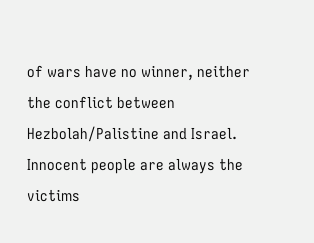of wars have no winner, neither the conflict between Hezbolah/Palistine and Israel. Innocent people are always the victims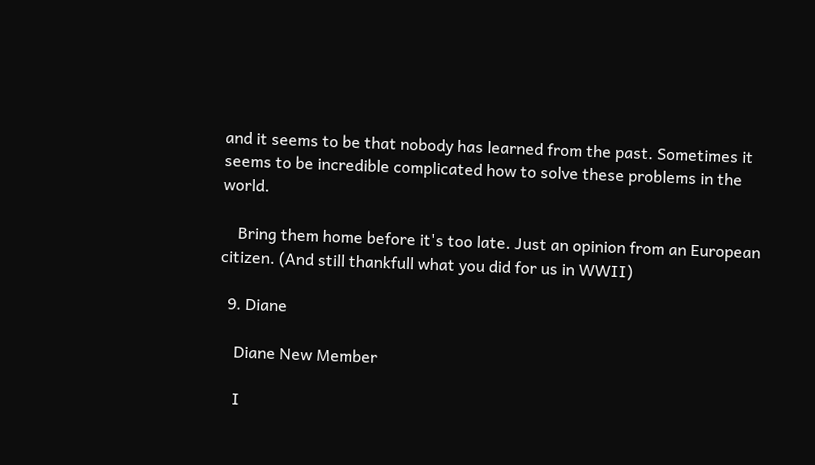and it seems to be that nobody has learned from the past. Sometimes it seems to be incredible complicated how to solve these problems in the world.

    Bring them home before it's too late. Just an opinion from an European citizen. (And still thankfull what you did for us in WWII)

  9. Diane

    Diane New Member

    I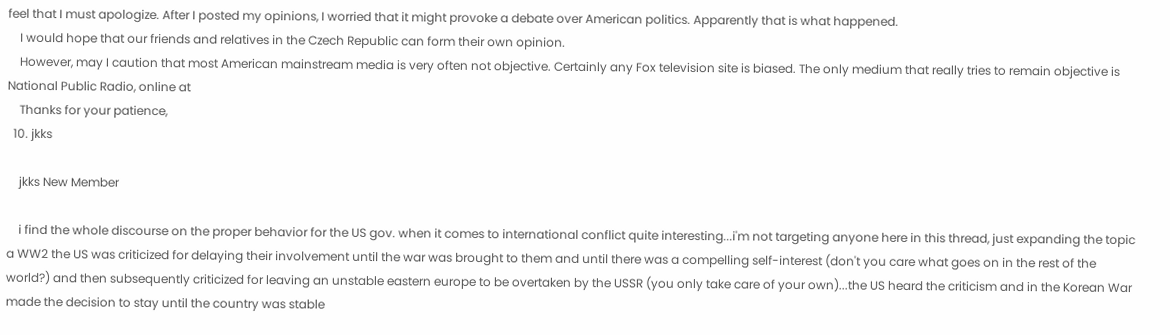feel that I must apologize. After I posted my opinions, I worried that it might provoke a debate over American politics. Apparently that is what happened.
    I would hope that our friends and relatives in the Czech Republic can form their own opinion.
    However, may I caution that most American mainstream media is very often not objective. Certainly any Fox television site is biased. The only medium that really tries to remain objective is National Public Radio, online at
    Thanks for your patience,
  10. jkks

    jkks New Member

    i find the whole discourse on the proper behavior for the US gov. when it comes to international conflict quite interesting...i'm not targeting anyone here in this thread, just expanding the topic a WW2 the US was criticized for delaying their involvement until the war was brought to them and until there was a compelling self-interest (don't you care what goes on in the rest of the world?) and then subsequently criticized for leaving an unstable eastern europe to be overtaken by the USSR (you only take care of your own)...the US heard the criticism and in the Korean War made the decision to stay until the country was stable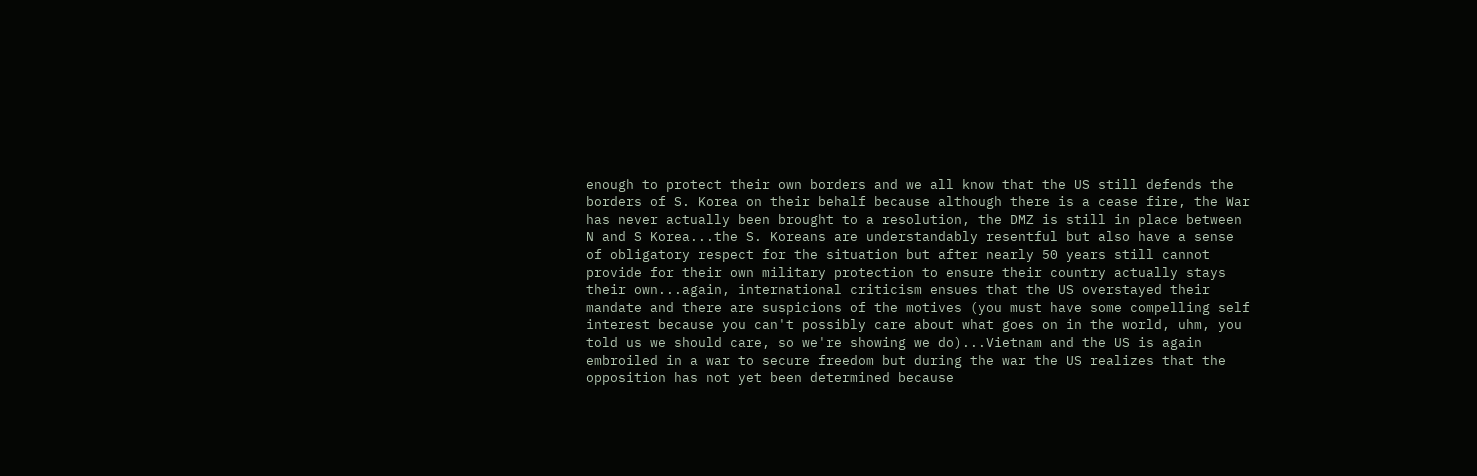enough to protect their own borders and we all know that the US still defends the borders of S. Korea on their behalf because although there is a cease fire, the War has never actually been brought to a resolution, the DMZ is still in place between N and S Korea...the S. Koreans are understandably resentful but also have a sense of obligatory respect for the situation but after nearly 50 years still cannot provide for their own military protection to ensure their country actually stays their own...again, international criticism ensues that the US overstayed their mandate and there are suspicions of the motives (you must have some compelling self interest because you can't possibly care about what goes on in the world, uhm, you told us we should care, so we're showing we do)...Vietnam and the US is again embroiled in a war to secure freedom but during the war the US realizes that the opposition has not yet been determined because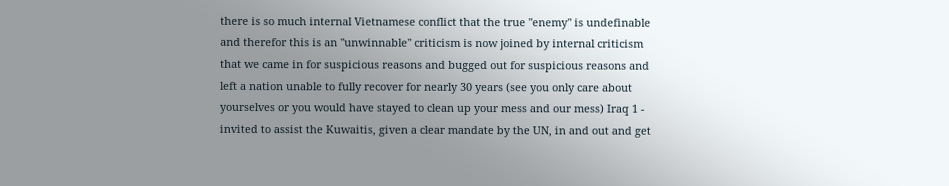there is so much internal Vietnamese conflict that the true "enemy" is undefinable and therefor this is an "unwinnable" criticism is now joined by internal criticism that we came in for suspicious reasons and bugged out for suspicious reasons and left a nation unable to fully recover for nearly 30 years (see you only care about yourselves or you would have stayed to clean up your mess and our mess) Iraq 1 - invited to assist the Kuwaitis, given a clear mandate by the UN, in and out and get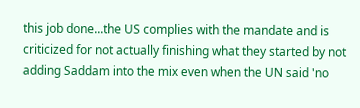this job done...the US complies with the mandate and is criticized for not actually finishing what they started by not adding Saddam into the mix even when the UN said 'no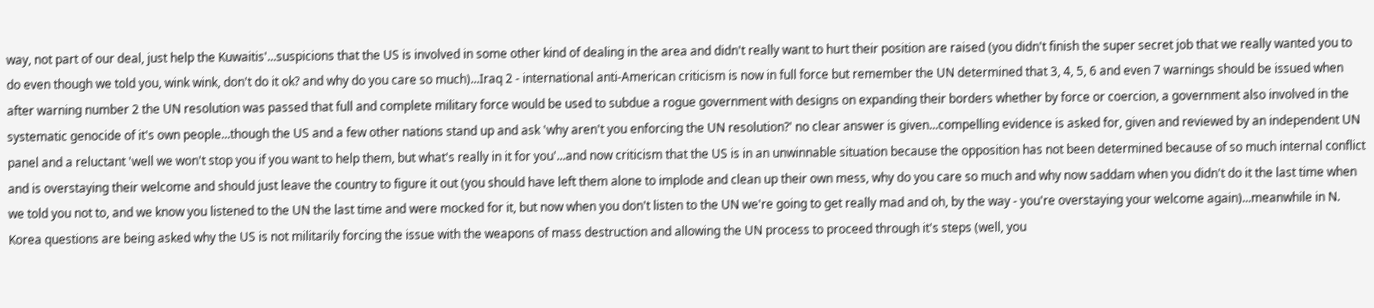way, not part of our deal, just help the Kuwaitis'...suspicions that the US is involved in some other kind of dealing in the area and didn't really want to hurt their position are raised (you didn't finish the super secret job that we really wanted you to do even though we told you, wink wink, don't do it ok? and why do you care so much)...Iraq 2 - international anti-American criticism is now in full force but remember the UN determined that 3, 4, 5, 6 and even 7 warnings should be issued when after warning number 2 the UN resolution was passed that full and complete military force would be used to subdue a rogue government with designs on expanding their borders whether by force or coercion, a government also involved in the systematic genocide of it's own people...though the US and a few other nations stand up and ask 'why aren't you enforcing the UN resolution?' no clear answer is given...compelling evidence is asked for, given and reviewed by an independent UN panel and a reluctant 'well we won't stop you if you want to help them, but what's really in it for you'...and now criticism that the US is in an unwinnable situation because the opposition has not been determined because of so much internal conflict and is overstaying their welcome and should just leave the country to figure it out (you should have left them alone to implode and clean up their own mess, why do you care so much and why now saddam when you didn't do it the last time when we told you not to, and we know you listened to the UN the last time and were mocked for it, but now when you don't listen to the UN we're going to get really mad and oh, by the way - you're overstaying your welcome again)...meanwhile in N. Korea questions are being asked why the US is not militarily forcing the issue with the weapons of mass destruction and allowing the UN process to proceed through it's steps (well, you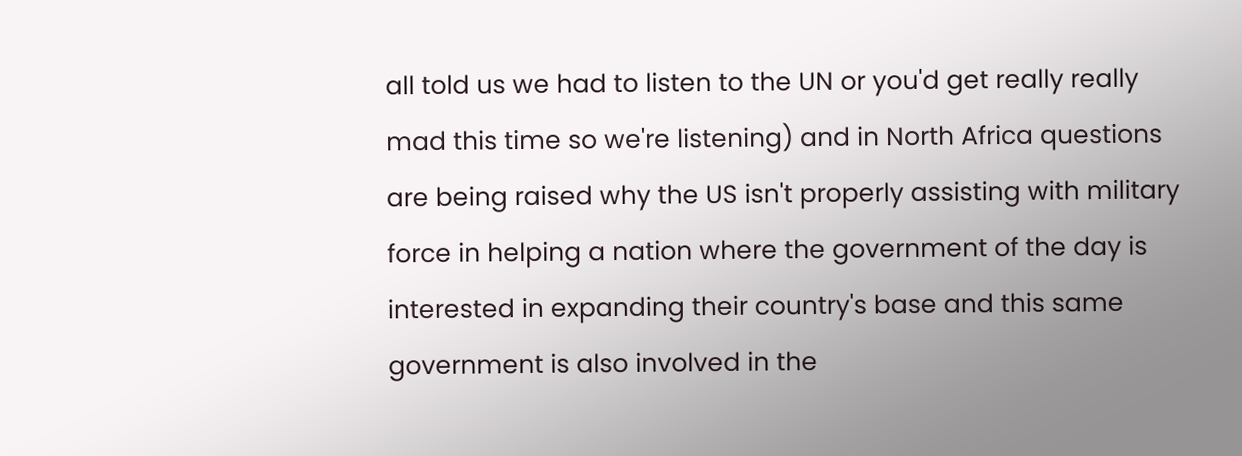all told us we had to listen to the UN or you'd get really really mad this time so we're listening) and in North Africa questions are being raised why the US isn't properly assisting with military force in helping a nation where the government of the day is interested in expanding their country's base and this same government is also involved in the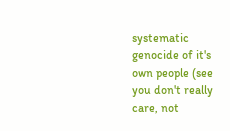systematic genocide of it's own people (see you don't really care, not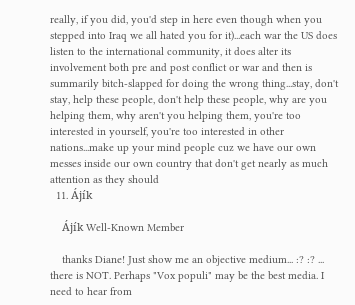really, if you did, you'd step in here even though when you stepped into Iraq we all hated you for it)...each war the US does listen to the international community, it does alter its involvement both pre and post conflict or war and then is summarily bitch-slapped for doing the wrong thing...stay, don't stay, help these people, don't help these people, why are you helping them, why aren't you helping them, you're too interested in yourself, you're too interested in other nations...make up your mind people cuz we have our own messes inside our own country that don't get nearly as much attention as they should
  11. Ájík

    Ájík Well-Known Member

    thanks Diane! Just show me an objective medium... :? :? ... there is NOT. Perhaps "Vox populi" may be the best media. I need to hear from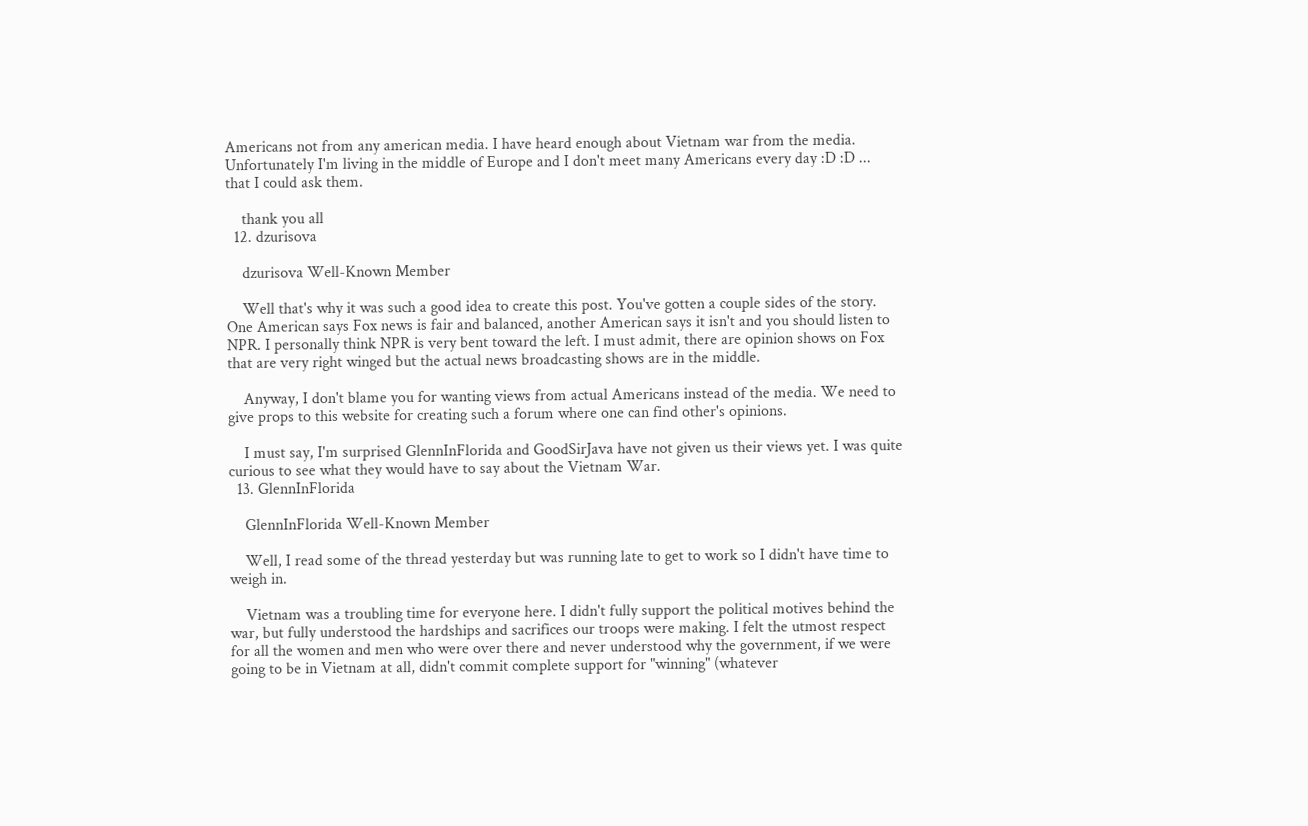Americans not from any american media. I have heard enough about Vietnam war from the media. Unfortunately I'm living in the middle of Europe and I don't meet many Americans every day :D :D ... that I could ask them.

    thank you all
  12. dzurisova

    dzurisova Well-Known Member

    Well that's why it was such a good idea to create this post. You've gotten a couple sides of the story. One American says Fox news is fair and balanced, another American says it isn't and you should listen to NPR. I personally think NPR is very bent toward the left. I must admit, there are opinion shows on Fox that are very right winged but the actual news broadcasting shows are in the middle.

    Anyway, I don't blame you for wanting views from actual Americans instead of the media. We need to give props to this website for creating such a forum where one can find other's opinions.

    I must say, I'm surprised GlennInFlorida and GoodSirJava have not given us their views yet. I was quite curious to see what they would have to say about the Vietnam War.
  13. GlennInFlorida

    GlennInFlorida Well-Known Member

    Well, I read some of the thread yesterday but was running late to get to work so I didn't have time to weigh in.

    Vietnam was a troubling time for everyone here. I didn't fully support the political motives behind the war, but fully understood the hardships and sacrifices our troops were making. I felt the utmost respect for all the women and men who were over there and never understood why the government, if we were going to be in Vietnam at all, didn't commit complete support for "winning" (whatever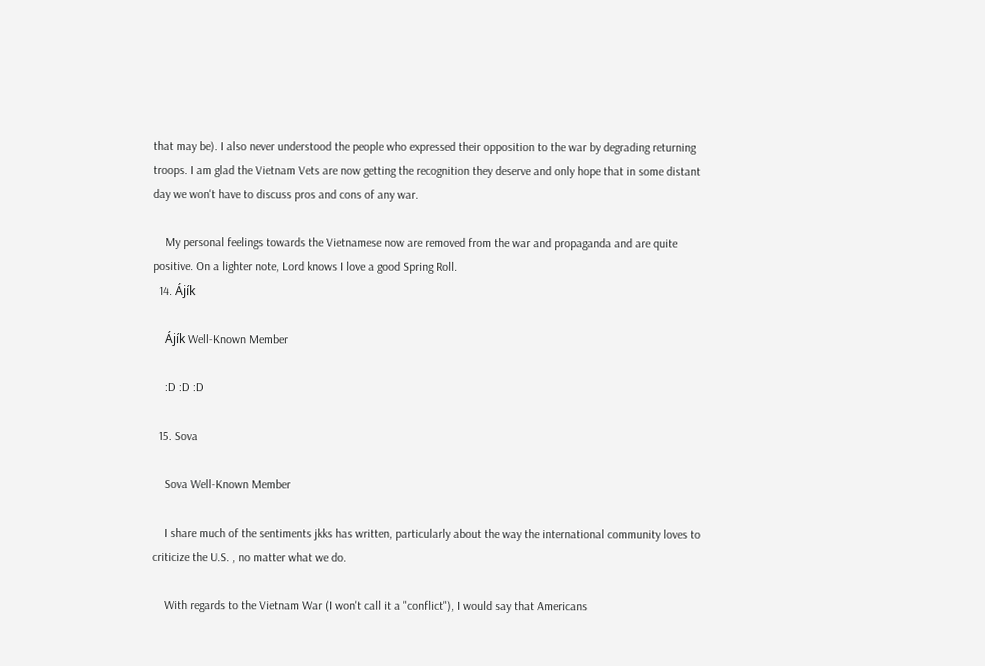that may be). I also never understood the people who expressed their opposition to the war by degrading returning troops. I am glad the Vietnam Vets are now getting the recognition they deserve and only hope that in some distant day we won't have to discuss pros and cons of any war.

    My personal feelings towards the Vietnamese now are removed from the war and propaganda and are quite positive. On a lighter note, Lord knows I love a good Spring Roll.
  14. Ájík

    Ájík Well-Known Member

    :D :D :D

  15. Sova

    Sova Well-Known Member

    I share much of the sentiments jkks has written, particularly about the way the international community loves to criticize the U.S. , no matter what we do.

    With regards to the Vietnam War (I won't call it a "conflict"), I would say that Americans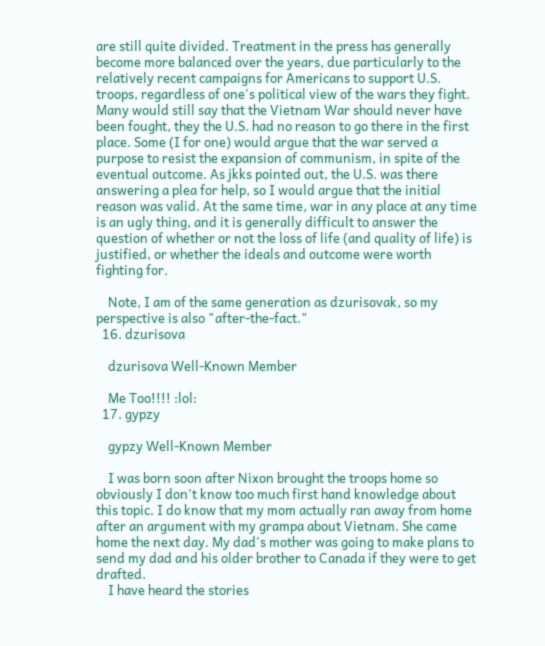are still quite divided. Treatment in the press has generally become more balanced over the years, due particularly to the relatively recent campaigns for Americans to support U.S. troops, regardless of one's political view of the wars they fight. Many would still say that the Vietnam War should never have been fought, they the U.S. had no reason to go there in the first place. Some (I for one) would argue that the war served a purpose to resist the expansion of communism, in spite of the eventual outcome. As jkks pointed out, the U.S. was there answering a plea for help, so I would argue that the initial reason was valid. At the same time, war in any place at any time is an ugly thing, and it is generally difficult to answer the question of whether or not the loss of life (and quality of life) is justified, or whether the ideals and outcome were worth fighting for.

    Note, I am of the same generation as dzurisovak, so my perspective is also "after-the-fact."
  16. dzurisova

    dzurisova Well-Known Member

    Me Too!!!! :lol:
  17. gypzy

    gypzy Well-Known Member

    I was born soon after Nixon brought the troops home so obviously I don't know too much first hand knowledge about this topic. I do know that my mom actually ran away from home after an argument with my grampa about Vietnam. She came home the next day. My dad's mother was going to make plans to send my dad and his older brother to Canada if they were to get drafted.
    I have heard the stories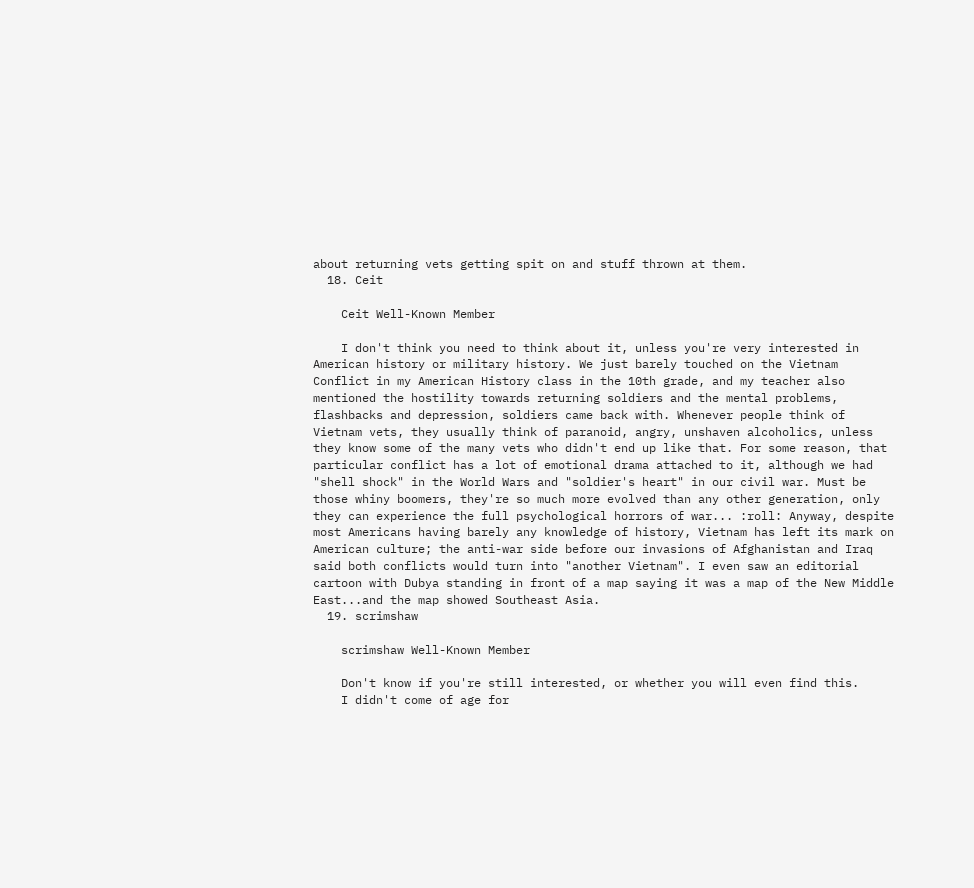about returning vets getting spit on and stuff thrown at them.
  18. Ceit

    Ceit Well-Known Member

    I don't think you need to think about it, unless you're very interested in American history or military history. We just barely touched on the Vietnam Conflict in my American History class in the 10th grade, and my teacher also mentioned the hostility towards returning soldiers and the mental problems, flashbacks and depression, soldiers came back with. Whenever people think of Vietnam vets, they usually think of paranoid, angry, unshaven alcoholics, unless they know some of the many vets who didn't end up like that. For some reason, that particular conflict has a lot of emotional drama attached to it, although we had "shell shock" in the World Wars and "soldier's heart" in our civil war. Must be those whiny boomers, they're so much more evolved than any other generation, only they can experience the full psychological horrors of war... :roll: Anyway, despite most Americans having barely any knowledge of history, Vietnam has left its mark on American culture; the anti-war side before our invasions of Afghanistan and Iraq said both conflicts would turn into "another Vietnam". I even saw an editorial cartoon with Dubya standing in front of a map saying it was a map of the New Middle East...and the map showed Southeast Asia.
  19. scrimshaw

    scrimshaw Well-Known Member

    Don't know if you're still interested, or whether you will even find this.
    I didn't come of age for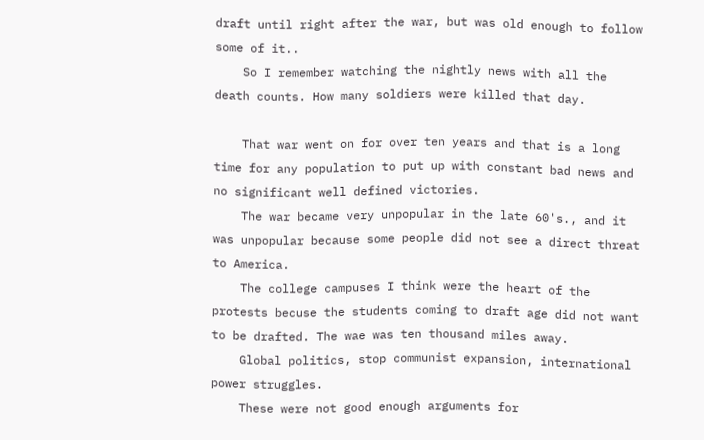draft until right after the war, but was old enough to follow some of it..
    So I remember watching the nightly news with all the death counts. How many soldiers were killed that day.

    That war went on for over ten years and that is a long time for any population to put up with constant bad news and no significant well defined victories.
    The war became very unpopular in the late 60's., and it was unpopular because some people did not see a direct threat to America.
    The college campuses I think were the heart of the protests becuse the students coming to draft age did not want to be drafted. The wae was ten thousand miles away.
    Global politics, stop communist expansion, international power struggles.
    These were not good enough arguments for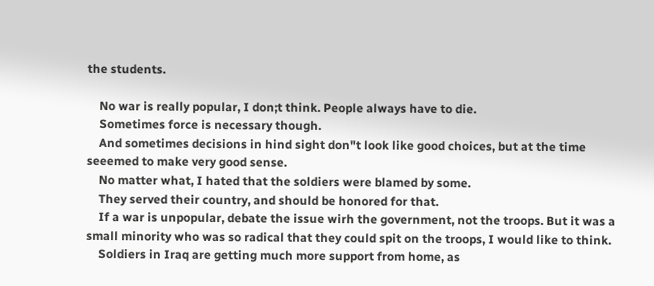the students.

    No war is really popular, I don;t think. People always have to die.
    Sometimes force is necessary though.
    And sometimes decisions in hind sight don"t look like good choices, but at the time seeemed to make very good sense.
    No matter what, I hated that the soldiers were blamed by some.
    They served their country, and should be honored for that.
    If a war is unpopular, debate the issue wirh the government, not the troops. But it was a small minority who was so radical that they could spit on the troops, I would like to think.
    Soldiers in Iraq are getting much more support from home, as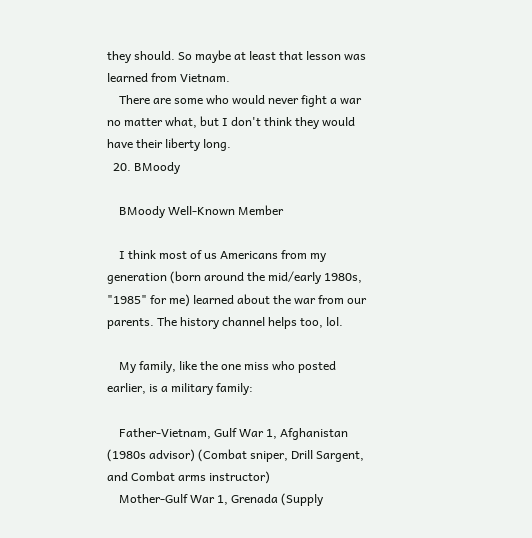they should. So maybe at least that lesson was learned from Vietnam.
    There are some who would never fight a war no matter what, but I don't think they would have their liberty long.
  20. BMoody

    BMoody Well-Known Member

    I think most of us Americans from my generation (born around the mid/early 1980s, "1985" for me) learned about the war from our parents. The history channel helps too, lol.

    My family, like the one miss who posted earlier, is a military family:

    Father-Vietnam, Gulf War 1, Afghanistan (1980s advisor) (Combat sniper, Drill Sargent, and Combat arms instructor)
    Mother-Gulf War 1, Grenada (Supply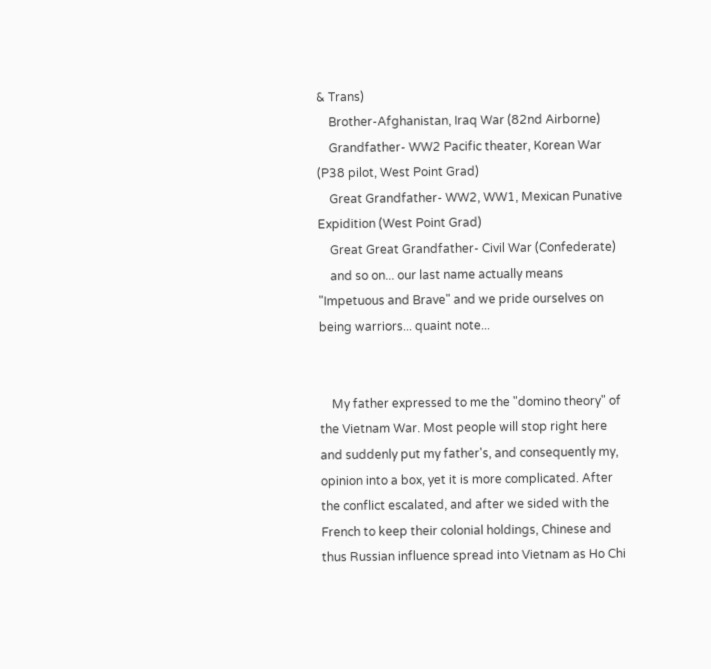& Trans)
    Brother-Afghanistan, Iraq War (82nd Airborne)
    Grandfather- WW2 Pacific theater, Korean War (P38 pilot, West Point Grad)
    Great Grandfather- WW2, WW1, Mexican Punative Expidition (West Point Grad)
    Great Great Grandfather- Civil War (Confederate)
    and so on... our last name actually means "Impetuous and Brave" and we pride ourselves on being warriors... quaint note...


    My father expressed to me the "domino theory" of the Vietnam War. Most people will stop right here and suddenly put my father's, and consequently my, opinion into a box, yet it is more complicated. After the conflict escalated, and after we sided with the French to keep their colonial holdings, Chinese and thus Russian influence spread into Vietnam as Ho Chi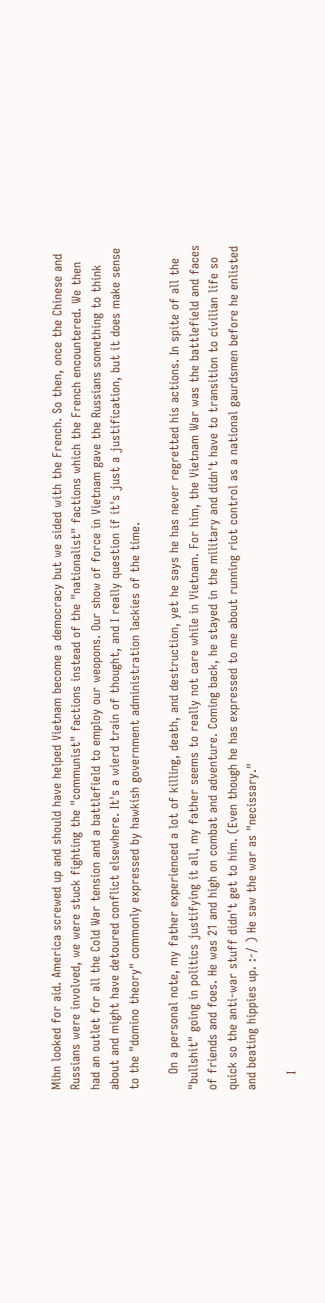Mihn looked for aid. America screwed up and should have helped Vietnam become a democracy but we sided with the French. So then, once the Chinese and Russians were involved, we were stuck fighting the "communist" factions instead of the "nationalist" factions which the French encountered. We then had an outlet for all the Cold War tension and a battlefield to employ our weopons. Our show of force in Vietnam gave the Russians something to think about and might have detoured conflict elsewhere. It's a wierd train of thought, and I really question if it's just a justification, but it does make sense to the "domino theory" commonly expressed by hawkish government administration lackies of the time.

    On a personal note, my father experienced a lot of killing, death, and destruction, yet he says he has never regretted his actions. In spite of all the "bullshit" going in politics justifying it all, my father seems to really not care while in Vietnam. For him, the Vietnam War was the battlefield and faces of friends and foes. He was 21 and high on combat and adventure. Coming back, he stayed in the military and didn't have to transition to civilian life so quick so the anti-war stuff didn't get to him. (Even though he has expressed to me about running riot control as a national gaurdsmen before he enlisted and beating hippies up. :-/ ) He saw the war as "necissary."

    I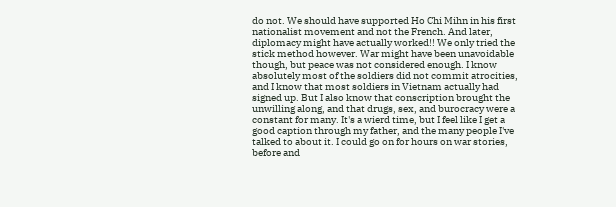do not. We should have supported Ho Chi Mihn in his first nationalist movement and not the French. And later, diplomacy might have actually worked!! We only tried the stick method however. War might have been unavoidable though, but peace was not considered enough. I know absolutely most of the soldiers did not commit atrocities, and I know that most soldiers in Vietnam actually had signed up. But I also know that conscription brought the unwilling along, and that drugs, sex, and burocracy were a constant for many. It's a wierd time, but I feel like I get a good caption through my father, and the many people I've talked to about it. I could go on for hours on war stories, before and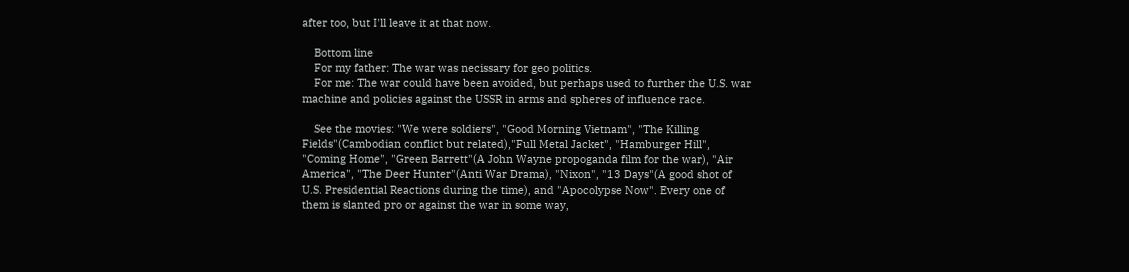after too, but I'll leave it at that now.

    Bottom line
    For my father: The war was necissary for geo politics.
    For me: The war could have been avoided, but perhaps used to further the U.S. war machine and policies against the USSR in arms and spheres of influence race.

    See the movies: "We were soldiers", "Good Morning Vietnam", "The Killing Fields"(Cambodian conflict but related),"Full Metal Jacket", "Hamburger Hill", "Coming Home", "Green Barrett"(A John Wayne propoganda film for the war), "Air America", "The Deer Hunter"(Anti War Drama), "Nixon", "13 Days"(A good shot of U.S. Presidential Reactions during the time), and "Apocolypse Now". Every one of them is slanted pro or against the war in some way,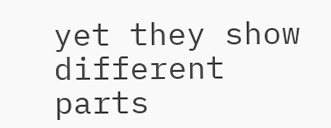yet they show different parts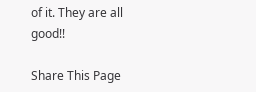of it. They are all good!!

Share This Page